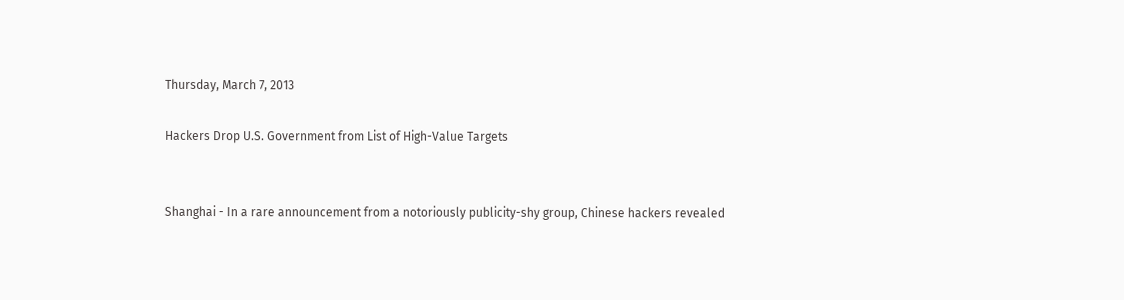Thursday, March 7, 2013

Hackers Drop U.S. Government from List of High-Value Targets


Shanghai - In a rare announcement from a notoriously publicity-shy group, Chinese hackers revealed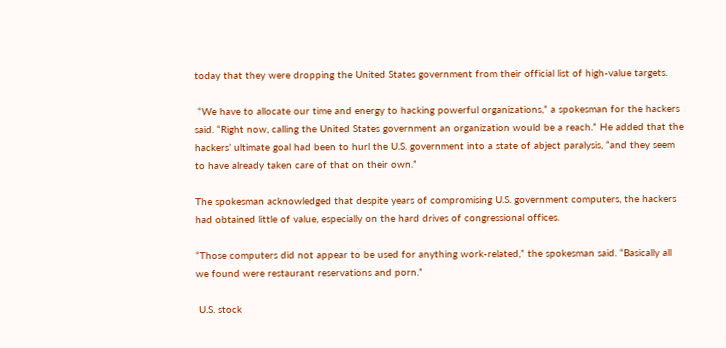today that they were dropping the United States government from their official list of high-value targets.

 “We have to allocate our time and energy to hacking powerful organizations,” a spokesman for the hackers said. “Right now, calling the United States government an organization would be a reach.” He added that the hackers’ ultimate goal had been to hurl the U.S. government into a state of abject paralysis, “and they seem to have already taken care of that on their own.”

The spokesman acknowledged that despite years of compromising U.S. government computers, the hackers had obtained little of value, especially on the hard drives of congressional offices.

“Those computers did not appear to be used for anything work-related,” the spokesman said. “Basically all we found were restaurant reservations and porn.”

 U.S. stock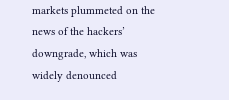markets plummeted on the news of the hackers’ downgrade, which was widely denounced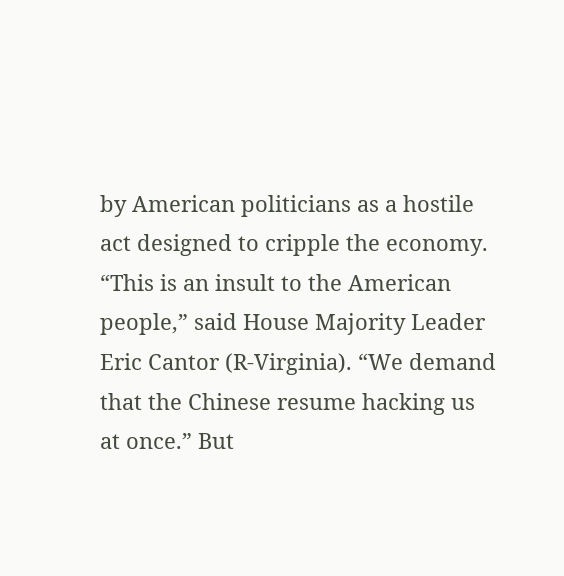by American politicians as a hostile act designed to cripple the economy. “This is an insult to the American people,” said House Majority Leader Eric Cantor (R-Virginia). “We demand that the Chinese resume hacking us at once.” But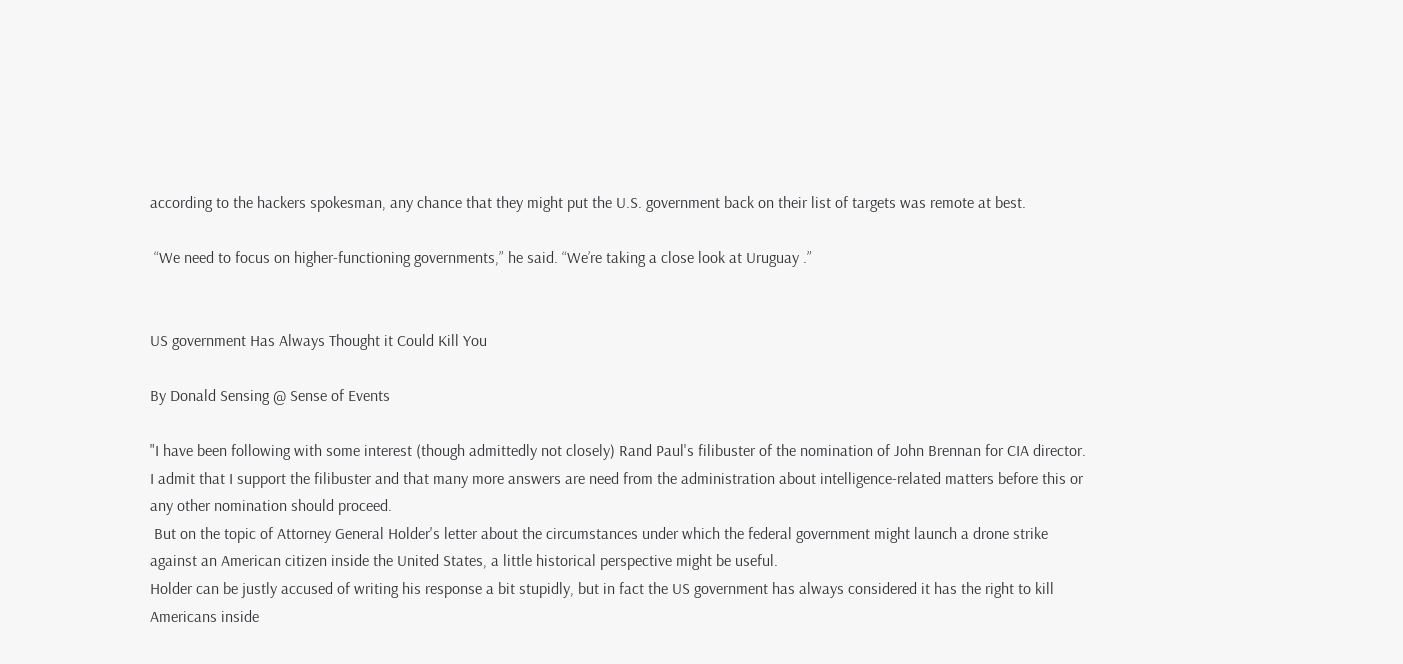according to the hackers spokesman, any chance that they might put the U.S. government back on their list of targets was remote at best.

 “We need to focus on higher-functioning governments,” he said. “We’re taking a close look at Uruguay .”


US government Has Always Thought it Could Kill You

By Donald Sensing @ Sense of Events

"I have been following with some interest (though admittedly not closely) Rand Paul's filibuster of the nomination of John Brennan for CIA director. I admit that I support the filibuster and that many more answers are need from the administration about intelligence-related matters before this or any other nomination should proceed.
 But on the topic of Attorney General Holder's letter about the circumstances under which the federal government might launch a drone strike against an American citizen inside the United States, a little historical perspective might be useful.
Holder can be justly accused of writing his response a bit stupidly, but in fact the US government has always considered it has the right to kill Americans inside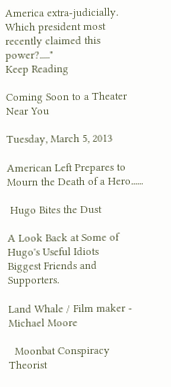America extra-judicially. Which president most recently claimed this power?....."
Keep Reading

Coming Soon to a Theater Near You

Tuesday, March 5, 2013

American Left Prepares to Mourn the Death of a Hero......

 Hugo Bites the Dust

A Look Back at Some of Hugo's Useful Idiots
Biggest Friends and Supporters.

Land Whale / Film maker - Michael Moore

  Moonbat Conspiracy Theorist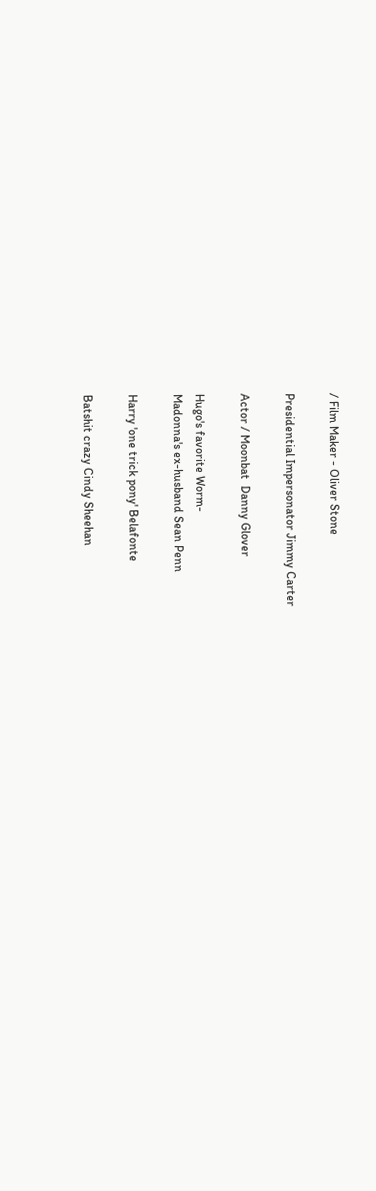/ Film Maker - Oliver Stone

Presidential Impersonator Jimmy Carter

Actor / Moonbat  Danny Glover

Hugo's favorite Worm-
Madonna's ex-husband Sean Penn

Harry 'one trick pony' Belafonte

Batshit crazy Cindy Sheehan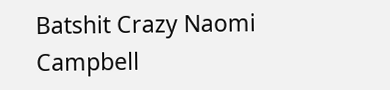Batshit Crazy Naomi Campbell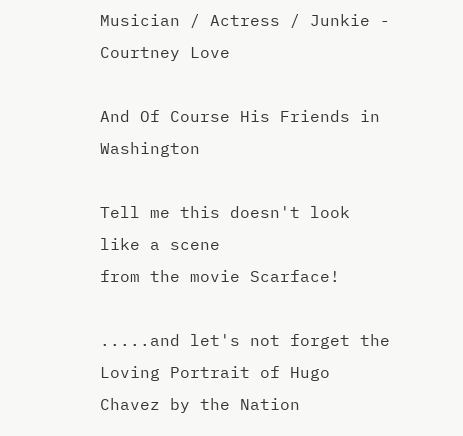Musician / Actress / Junkie - Courtney Love

And Of Course His Friends in Washington

Tell me this doesn't look like a scene
from the movie Scarface!

.....and let's not forget the Loving Portrait of Hugo Chavez by the Nation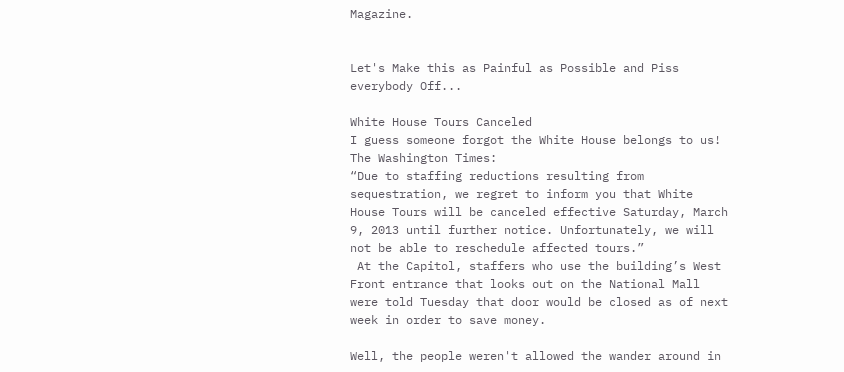Magazine.


Let's Make this as Painful as Possible and Piss everybody Off...

White House Tours Canceled
I guess someone forgot the White House belongs to us!
The Washington Times:
“Due to staffing reductions resulting from sequestration, we regret to inform you that White House Tours will be canceled effective Saturday, March 9, 2013 until further notice. Unfortunately, we will not be able to reschedule affected tours.”
 At the Capitol, staffers who use the building’s West Front entrance that looks out on the National Mall were told Tuesday that door would be closed as of next week in order to save money.

Well, the people weren't allowed the wander around in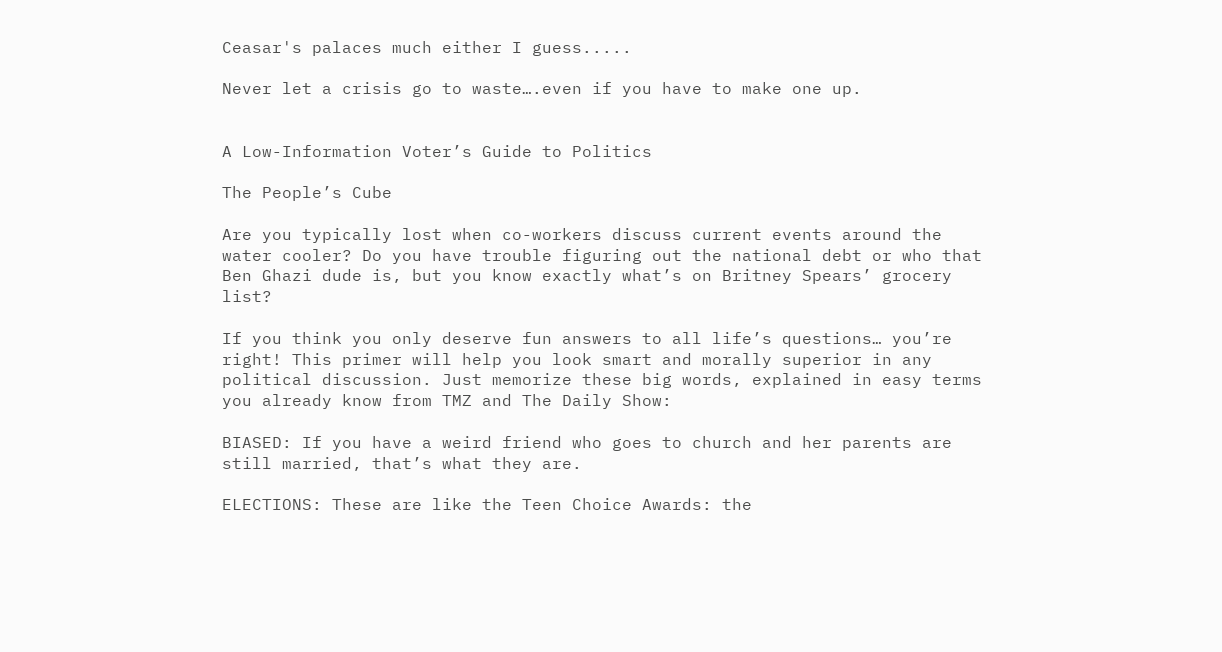Ceasar's palaces much either I guess.....

Never let a crisis go to waste….even if you have to make one up.


A Low-Information Voter’s Guide to Politics

The People’s Cube

Are you typically lost when co-workers discuss current events around the water cooler? Do you have trouble figuring out the national debt or who that Ben Ghazi dude is, but you know exactly what’s on Britney Spears’ grocery list?

If you think you only deserve fun answers to all life’s questions… you’re right! This primer will help you look smart and morally superior in any political discussion. Just memorize these big words, explained in easy terms you already know from TMZ and The Daily Show:

BIASED: If you have a weird friend who goes to church and her parents are still married, that’s what they are.

ELECTIONS: These are like the Teen Choice Awards: the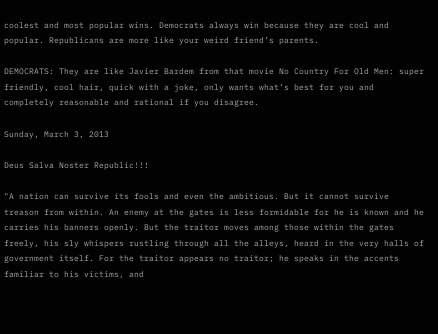coolest and most popular wins. Democrats always win because they are cool and popular. Republicans are more like your weird friend’s parents.

DEMOCRATS: They are like Javier Bardem from that movie No Country For Old Men: super friendly, cool hair, quick with a joke, only wants what’s best for you and completely reasonable and rational if you disagree.

Sunday, March 3, 2013

Deus Salva Noster Republic!!!

"A nation can survive its fools and even the ambitious. But it cannot survive treason from within. An enemy at the gates is less formidable for he is known and he carries his banners openly. But the traitor moves among those within the gates freely, his sly whispers rustling through all the alleys, heard in the very halls of government itself. For the traitor appears no traitor; he speaks in the accents familiar to his victims, and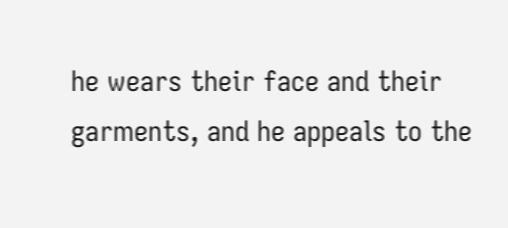he wears their face and their garments, and he appeals to the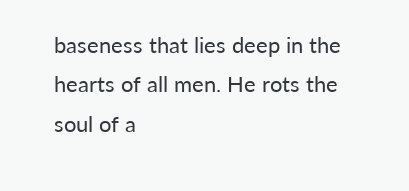baseness that lies deep in the hearts of all men. He rots the soul of a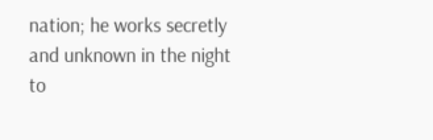nation; he works secretly and unknown in the night to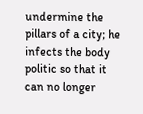undermine the pillars of a city; he infects the body politic so that it can no longer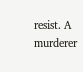resist. A murderer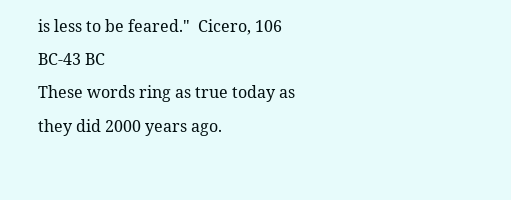is less to be feared."  Cicero, 106 BC-43 BC
These words ring as true today as they did 2000 years ago.